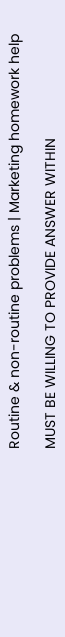Routine & non-routine problems | Marketing homework help

MUST BE WILLING TO PROVIDE ANSWER WITHIN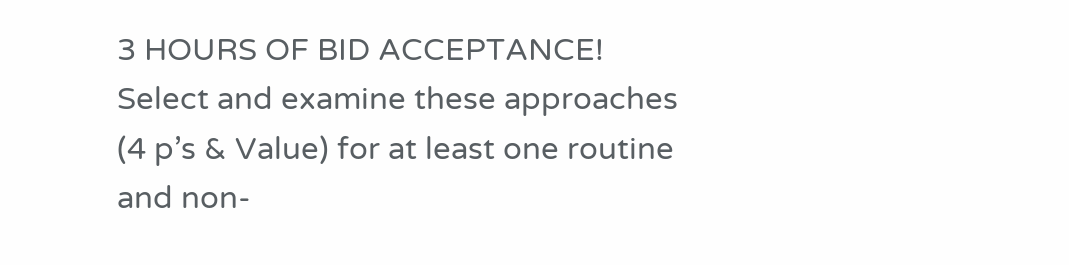3 HOURS OF BID ACCEPTANCE! Select and examine these approaches (4 p’s & Value) for at least one routine and non-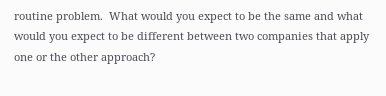routine problem.  What would you expect to be the same and what would you expect to be different between two companies that apply one or the other approach?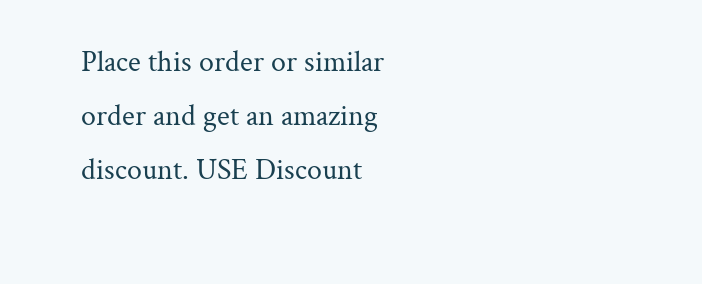Place this order or similar order and get an amazing discount. USE Discount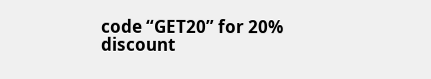code “GET20” for 20% discount